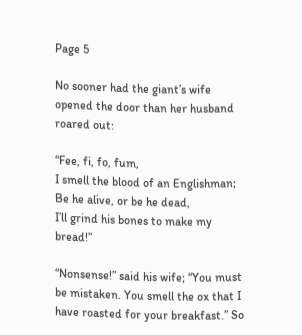Page 5

No sooner had the giant’s wife opened the door than her husband roared out:

“Fee, fi, fo, fum,
I smell the blood of an Englishman;
Be he alive, or be he dead,
I’ll grind his bones to make my bread!”

“Nonsense!” said his wife; “You must be mistaken. You smell the ox that I have roasted for your breakfast.” So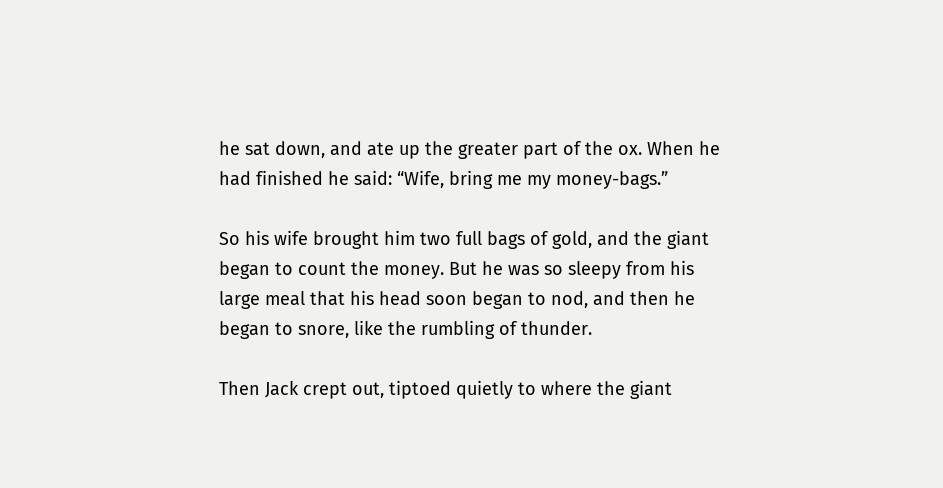he sat down, and ate up the greater part of the ox. When he had finished he said: “Wife, bring me my money-bags.”

So his wife brought him two full bags of gold, and the giant began to count the money. But he was so sleepy from his large meal that his head soon began to nod, and then he began to snore, like the rumbling of thunder.

Then Jack crept out, tiptoed quietly to where the giant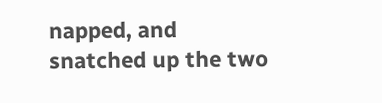napped, and snatched up the two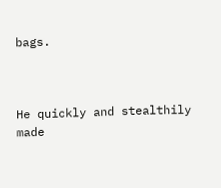bags.



He quickly and stealthily made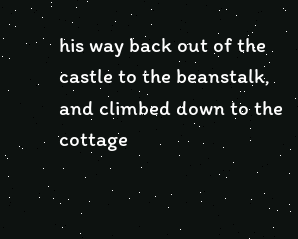his way back out of the castle to the beanstalk, and climbed down to the cottage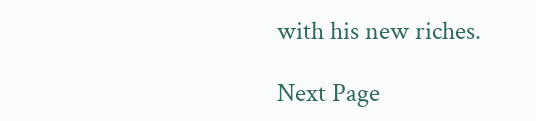with his new riches.

Next Page